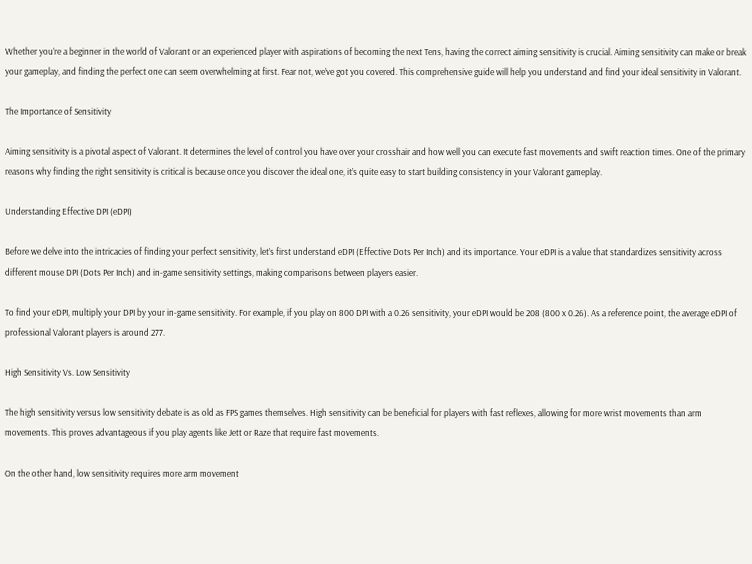Whether you’re a beginner in the world of Valorant or an experienced player with aspirations of becoming the next Tens, having the correct aiming sensitivity is crucial. Aiming sensitivity can make or break your gameplay, and finding the perfect one can seem overwhelming at first. Fear not, we’ve got you covered. This comprehensive guide will help you understand and find your ideal sensitivity in Valorant.

The Importance of Sensitivity

Aiming sensitivity is a pivotal aspect of Valorant. It determines the level of control you have over your crosshair and how well you can execute fast movements and swift reaction times. One of the primary reasons why finding the right sensitivity is critical is because once you discover the ideal one, it’s quite easy to start building consistency in your Valorant gameplay.

Understanding Effective DPI (eDPI)

Before we delve into the intricacies of finding your perfect sensitivity, let’s first understand eDPI (Effective Dots Per Inch) and its importance. Your eDPI is a value that standardizes sensitivity across different mouse DPI (Dots Per Inch) and in-game sensitivity settings, making comparisons between players easier.

To find your eDPI, multiply your DPI by your in-game sensitivity. For example, if you play on 800 DPI with a 0.26 sensitivity, your eDPI would be 208 (800 x 0.26). As a reference point, the average eDPI of professional Valorant players is around 277.

High Sensitivity Vs. Low Sensitivity

The high sensitivity versus low sensitivity debate is as old as FPS games themselves. High sensitivity can be beneficial for players with fast reflexes, allowing for more wrist movements than arm movements. This proves advantageous if you play agents like Jett or Raze that require fast movements.

On the other hand, low sensitivity requires more arm movement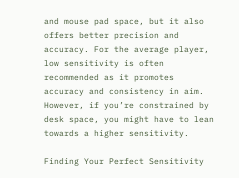and mouse pad space, but it also offers better precision and accuracy. For the average player, low sensitivity is often recommended as it promotes accuracy and consistency in aim. However, if you’re constrained by desk space, you might have to lean towards a higher sensitivity.

Finding Your Perfect Sensitivity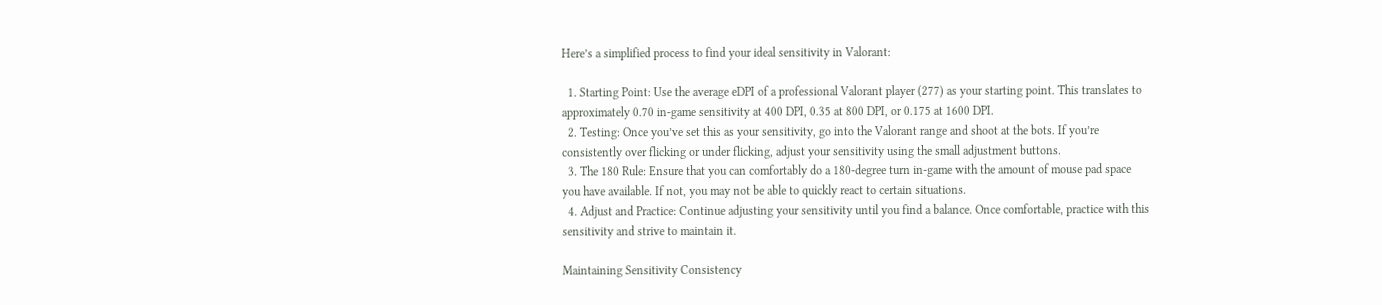Here’s a simplified process to find your ideal sensitivity in Valorant:

  1. Starting Point: Use the average eDPI of a professional Valorant player (277) as your starting point. This translates to approximately 0.70 in-game sensitivity at 400 DPI, 0.35 at 800 DPI, or 0.175 at 1600 DPI.
  2. Testing: Once you’ve set this as your sensitivity, go into the Valorant range and shoot at the bots. If you’re consistently over flicking or under flicking, adjust your sensitivity using the small adjustment buttons.
  3. The 180 Rule: Ensure that you can comfortably do a 180-degree turn in-game with the amount of mouse pad space you have available. If not, you may not be able to quickly react to certain situations.
  4. Adjust and Practice: Continue adjusting your sensitivity until you find a balance. Once comfortable, practice with this sensitivity and strive to maintain it.

Maintaining Sensitivity Consistency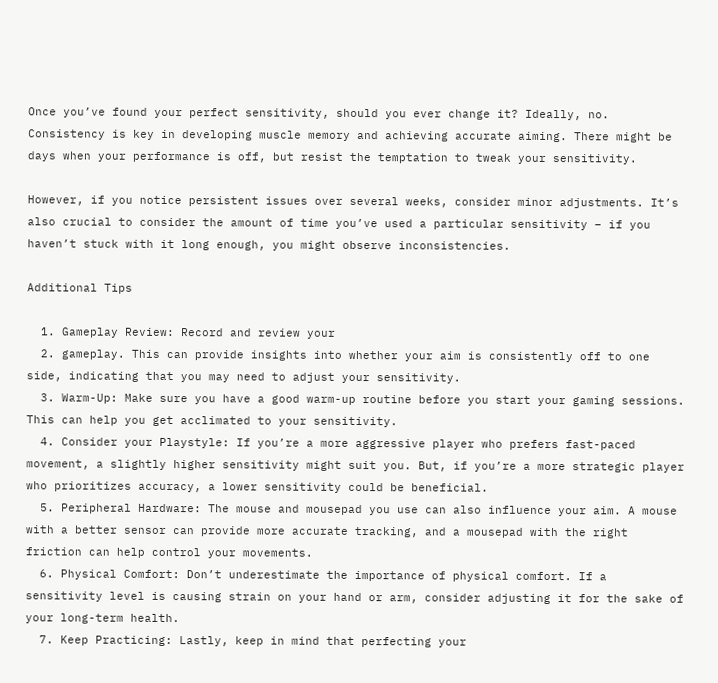Once you’ve found your perfect sensitivity, should you ever change it? Ideally, no. Consistency is key in developing muscle memory and achieving accurate aiming. There might be days when your performance is off, but resist the temptation to tweak your sensitivity.

However, if you notice persistent issues over several weeks, consider minor adjustments. It’s also crucial to consider the amount of time you’ve used a particular sensitivity – if you haven’t stuck with it long enough, you might observe inconsistencies.

Additional Tips

  1. Gameplay Review: Record and review your
  2. gameplay. This can provide insights into whether your aim is consistently off to one side, indicating that you may need to adjust your sensitivity.
  3. Warm-Up: Make sure you have a good warm-up routine before you start your gaming sessions. This can help you get acclimated to your sensitivity.
  4. Consider your Playstyle: If you’re a more aggressive player who prefers fast-paced movement, a slightly higher sensitivity might suit you. But, if you’re a more strategic player who prioritizes accuracy, a lower sensitivity could be beneficial.
  5. Peripheral Hardware: The mouse and mousepad you use can also influence your aim. A mouse with a better sensor can provide more accurate tracking, and a mousepad with the right friction can help control your movements.
  6. Physical Comfort: Don’t underestimate the importance of physical comfort. If a sensitivity level is causing strain on your hand or arm, consider adjusting it for the sake of your long-term health.
  7. Keep Practicing: Lastly, keep in mind that perfecting your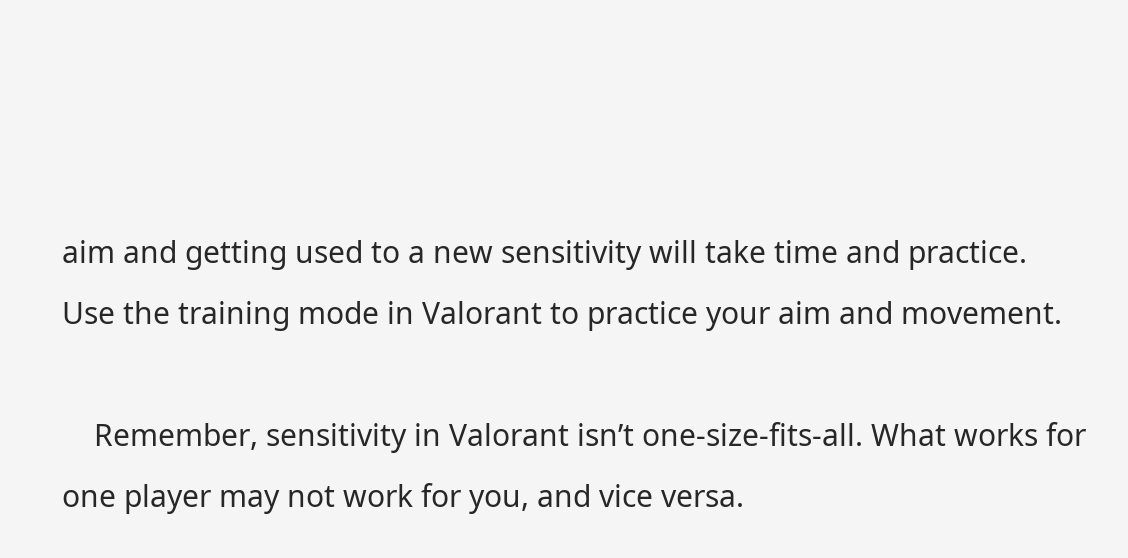aim and getting used to a new sensitivity will take time and practice. Use the training mode in Valorant to practice your aim and movement.

    Remember, sensitivity in Valorant isn’t one-size-fits-all. What works for one player may not work for you, and vice versa.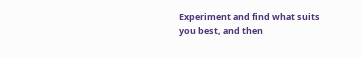Experiment and find what suits you best, and then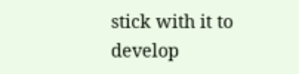stick with it to develop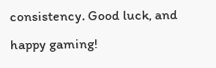consistency. Good luck, and happy gaming!